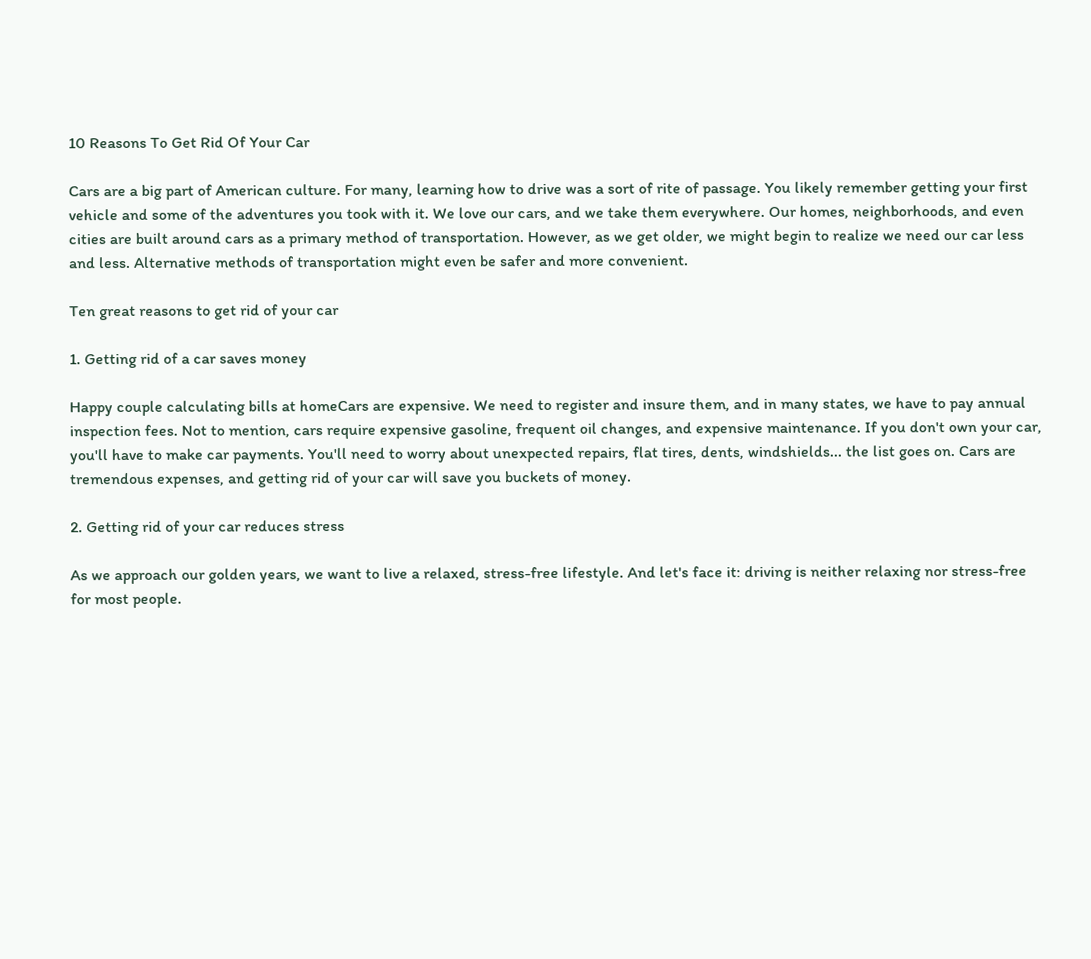10 Reasons To Get Rid Of Your Car

Cars are a big part of American culture. For many, learning how to drive was a sort of rite of passage. You likely remember getting your first vehicle and some of the adventures you took with it. We love our cars, and we take them everywhere. Our homes, neighborhoods, and even cities are built around cars as a primary method of transportation. However, as we get older, we might begin to realize we need our car less and less. Alternative methods of transportation might even be safer and more convenient.

Ten great reasons to get rid of your car

1. Getting rid of a car saves money

Happy couple calculating bills at homeCars are expensive. We need to register and insure them, and in many states, we have to pay annual inspection fees. Not to mention, cars require expensive gasoline, frequent oil changes, and expensive maintenance. If you don't own your car, you'll have to make car payments. You'll need to worry about unexpected repairs, flat tires, dents, windshields... the list goes on. Cars are tremendous expenses, and getting rid of your car will save you buckets of money.

2. Getting rid of your car reduces stress

As we approach our golden years, we want to live a relaxed, stress-free lifestyle. And let's face it: driving is neither relaxing nor stress-free for most people.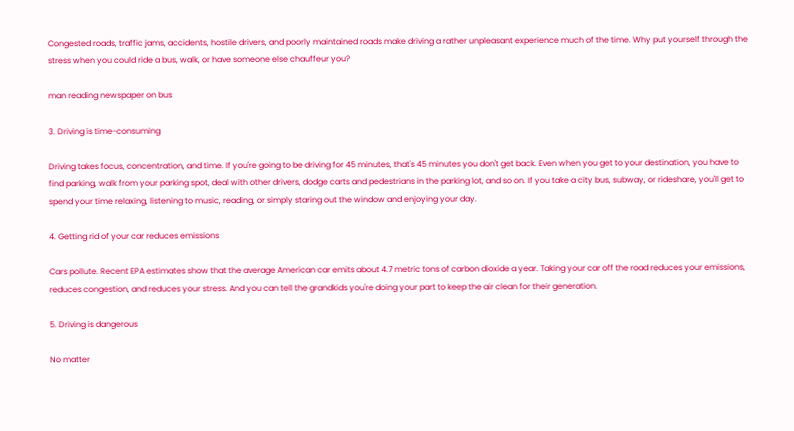Congested roads, traffic jams, accidents, hostile drivers, and poorly maintained roads make driving a rather unpleasant experience much of the time. Why put yourself through the stress when you could ride a bus, walk, or have someone else chauffeur you?

man reading newspaper on bus

3. Driving is time-consuming

Driving takes focus, concentration, and time. If you're going to be driving for 45 minutes, that's 45 minutes you don't get back. Even when you get to your destination, you have to find parking, walk from your parking spot, deal with other drivers, dodge carts and pedestrians in the parking lot, and so on. If you take a city bus, subway, or rideshare, you'll get to spend your time relaxing, listening to music, reading, or simply staring out the window and enjoying your day.

4. Getting rid of your car reduces emissions

Cars pollute. Recent EPA estimates show that the average American car emits about 4.7 metric tons of carbon dioxide a year. Taking your car off the road reduces your emissions, reduces congestion, and reduces your stress. And you can tell the grandkids you're doing your part to keep the air clean for their generation.

5. Driving is dangerous

No matter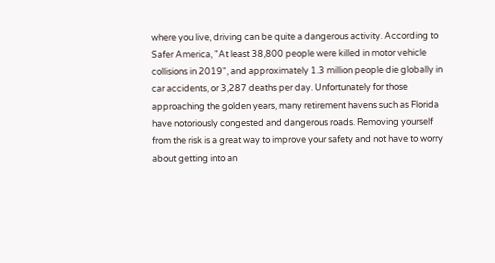where you live, driving can be quite a dangerous activity. According to Safer America, "At least 38,800 people were killed in motor vehicle collisions in 2019", and approximately 1.3 million people die globally in car accidents, or 3,287 deaths per day. Unfortunately for those approaching the golden years, many retirement havens such as Florida have notoriously congested and dangerous roads. Removing yourself from the risk is a great way to improve your safety and not have to worry about getting into an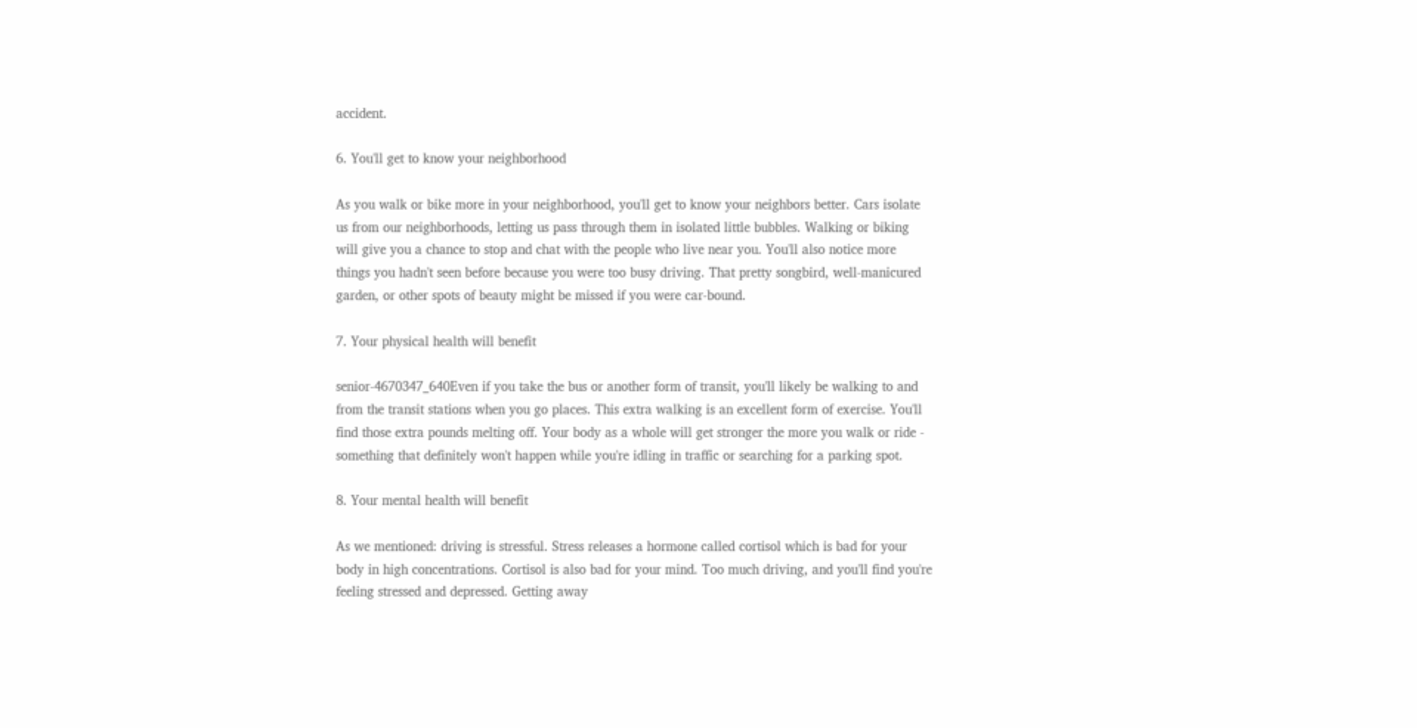accident.

6. You'll get to know your neighborhood

As you walk or bike more in your neighborhood, you'll get to know your neighbors better. Cars isolate us from our neighborhoods, letting us pass through them in isolated little bubbles. Walking or biking will give you a chance to stop and chat with the people who live near you. You'll also notice more things you hadn't seen before because you were too busy driving. That pretty songbird, well-manicured garden, or other spots of beauty might be missed if you were car-bound.

7. Your physical health will benefit

senior-4670347_640Even if you take the bus or another form of transit, you'll likely be walking to and from the transit stations when you go places. This extra walking is an excellent form of exercise. You'll find those extra pounds melting off. Your body as a whole will get stronger the more you walk or ride - something that definitely won't happen while you're idling in traffic or searching for a parking spot.

8. Your mental health will benefit

As we mentioned: driving is stressful. Stress releases a hormone called cortisol which is bad for your body in high concentrations. Cortisol is also bad for your mind. Too much driving, and you'll find you're feeling stressed and depressed. Getting away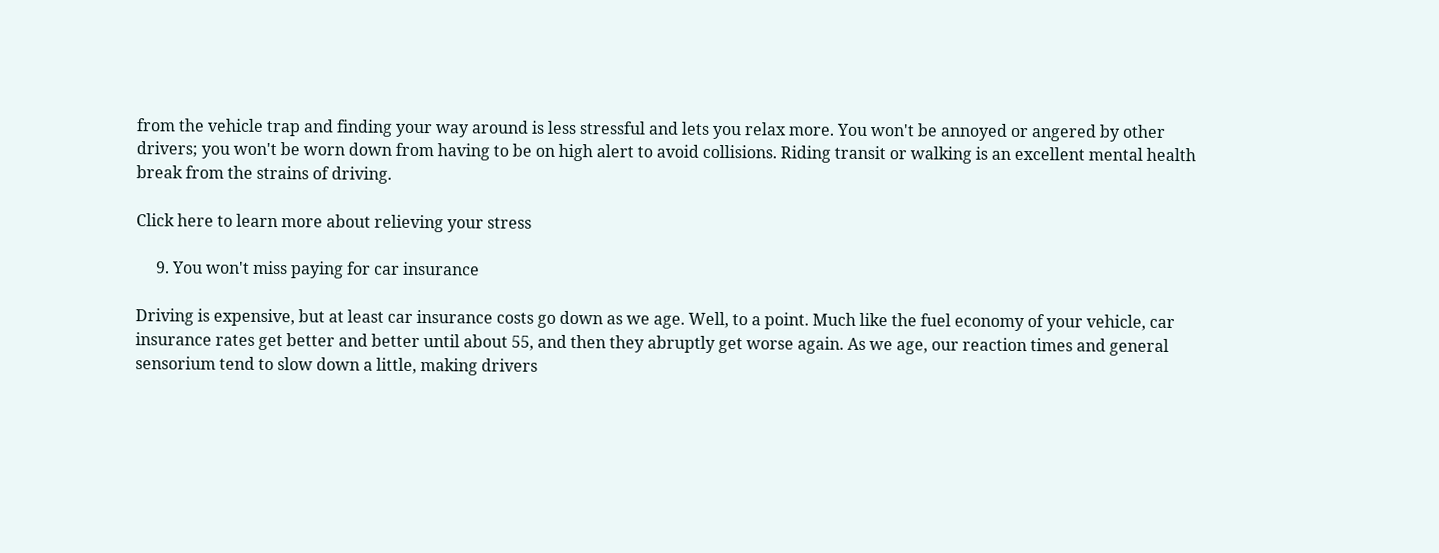from the vehicle trap and finding your way around is less stressful and lets you relax more. You won't be annoyed or angered by other drivers; you won't be worn down from having to be on high alert to avoid collisions. Riding transit or walking is an excellent mental health break from the strains of driving.

Click here to learn more about relieving your stress

     9. You won't miss paying for car insurance

Driving is expensive, but at least car insurance costs go down as we age. Well, to a point. Much like the fuel economy of your vehicle, car insurance rates get better and better until about 55, and then they abruptly get worse again. As we age, our reaction times and general sensorium tend to slow down a little, making drivers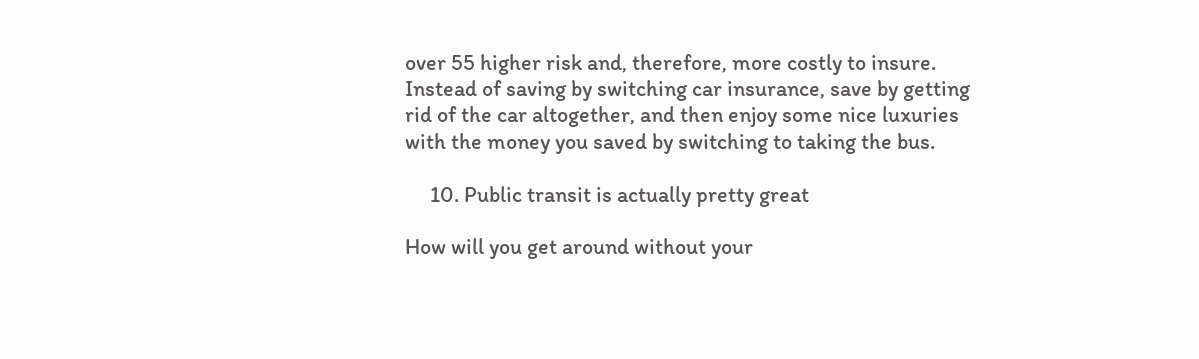over 55 higher risk and, therefore, more costly to insure. Instead of saving by switching car insurance, save by getting rid of the car altogether, and then enjoy some nice luxuries with the money you saved by switching to taking the bus.

     10. Public transit is actually pretty great

How will you get around without your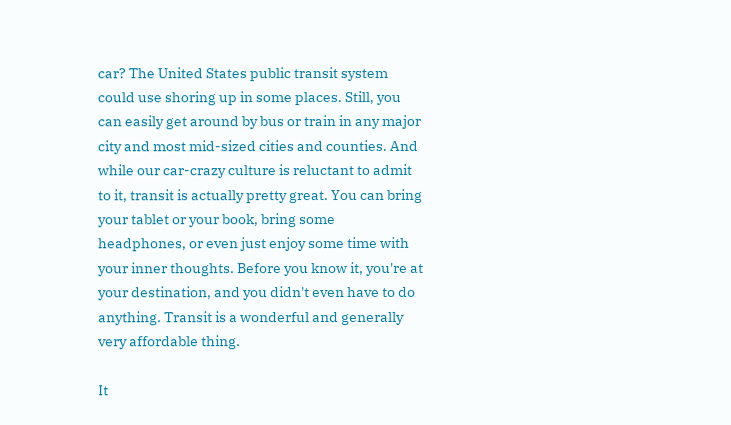car? The United States public transit system could use shoring up in some places. Still, you can easily get around by bus or train in any major city and most mid-sized cities and counties. And while our car-crazy culture is reluctant to admit to it, transit is actually pretty great. You can bring your tablet or your book, bring some headphones, or even just enjoy some time with your inner thoughts. Before you know it, you're at your destination, and you didn't even have to do anything. Transit is a wonderful and generally very affordable thing.

It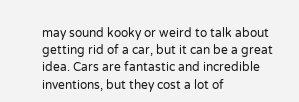may sound kooky or weird to talk about getting rid of a car, but it can be a great idea. Cars are fantastic and incredible inventions, but they cost a lot of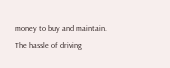money to buy and maintain. The hassle of driving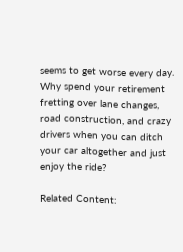seems to get worse every day. Why spend your retirement fretting over lane changes, road construction, and crazy drivers when you can ditch your car altogether and just enjoy the ride?

Related Content: